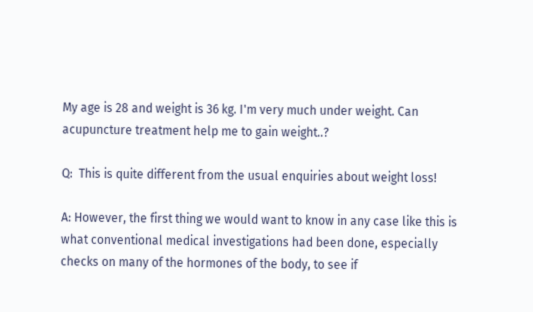My age is 28 and weight is 36 kg. I'm very much under weight. Can acupuncture treatment help me to gain weight..?

Q:  This is quite different from the usual enquiries about weight loss!

A: However, the first thing we would want to know in any case like this is what conventional medical investigations had been done, especially checks on many of the hormones of the body, to see if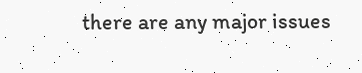there are any major issues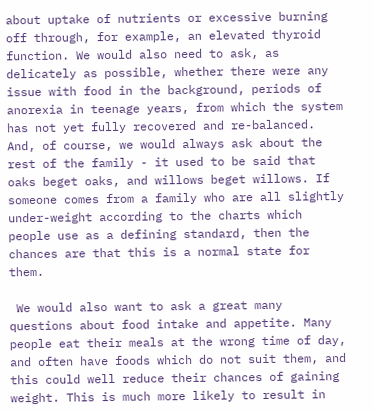about uptake of nutrients or excessive burning off through, for example, an elevated thyroid function. We would also need to ask, as delicately as possible, whether there were any issue with food in the background, periods of anorexia in teenage years, from which the system has not yet fully recovered and re-balanced. And, of course, we would always ask about the rest of the family - it used to be said that oaks beget oaks, and willows beget willows. If someone comes from a family who are all slightly under-weight according to the charts which people use as a defining standard, then the chances are that this is a normal state for them.

 We would also want to ask a great many questions about food intake and appetite. Many people eat their meals at the wrong time of day, and often have foods which do not suit them, and this could well reduce their chances of gaining weight. This is much more likely to result in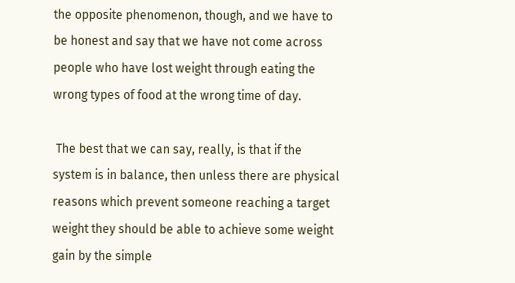the opposite phenomenon, though, and we have to be honest and say that we have not come across people who have lost weight through eating the wrong types of food at the wrong time of day.

 The best that we can say, really, is that if the system is in balance, then unless there are physical reasons which prevent someone reaching a target weight they should be able to achieve some weight gain by the simple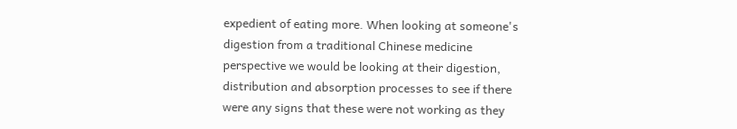expedient of eating more. When looking at someone's digestion from a traditional Chinese medicine perspective we would be looking at their digestion, distribution and absorption processes to see if there were any signs that these were not working as they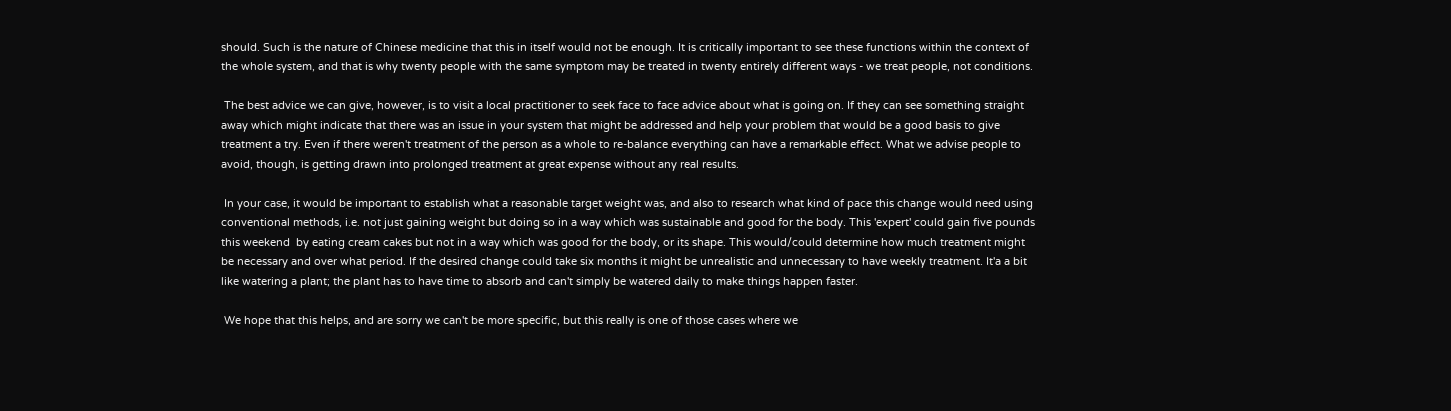should. Such is the nature of Chinese medicine that this in itself would not be enough. It is critically important to see these functions within the context of the whole system, and that is why twenty people with the same symptom may be treated in twenty entirely different ways - we treat people, not conditions.

 The best advice we can give, however, is to visit a local practitioner to seek face to face advice about what is going on. If they can see something straight away which might indicate that there was an issue in your system that might be addressed and help your problem that would be a good basis to give treatment a try. Even if there weren't treatment of the person as a whole to re-balance everything can have a remarkable effect. What we advise people to avoid, though, is getting drawn into prolonged treatment at great expense without any real results.

 In your case, it would be important to establish what a reasonable target weight was, and also to research what kind of pace this change would need using conventional methods, i.e. not just gaining weight but doing so in a way which was sustainable and good for the body. This 'expert' could gain five pounds this weekend  by eating cream cakes but not in a way which was good for the body, or its shape. This would/could determine how much treatment might be necessary and over what period. If the desired change could take six months it might be unrealistic and unnecessary to have weekly treatment. It'a a bit like watering a plant; the plant has to have time to absorb and can't simply be watered daily to make things happen faster.

 We hope that this helps, and are sorry we can't be more specific, but this really is one of those cases where we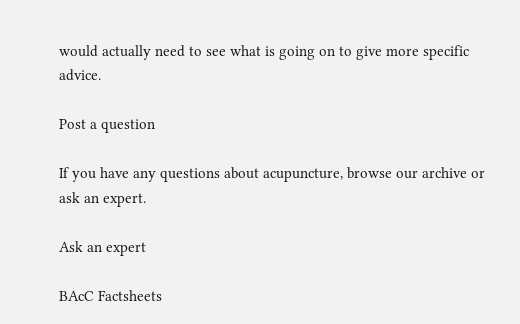would actually need to see what is going on to give more specific advice.

Post a question

If you have any questions about acupuncture, browse our archive or ask an expert.

Ask an expert

BAcC Factsheets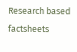Research based factsheets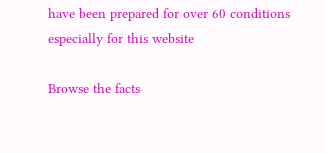have been prepared for over 60 conditions especially for this website

Browse the facts